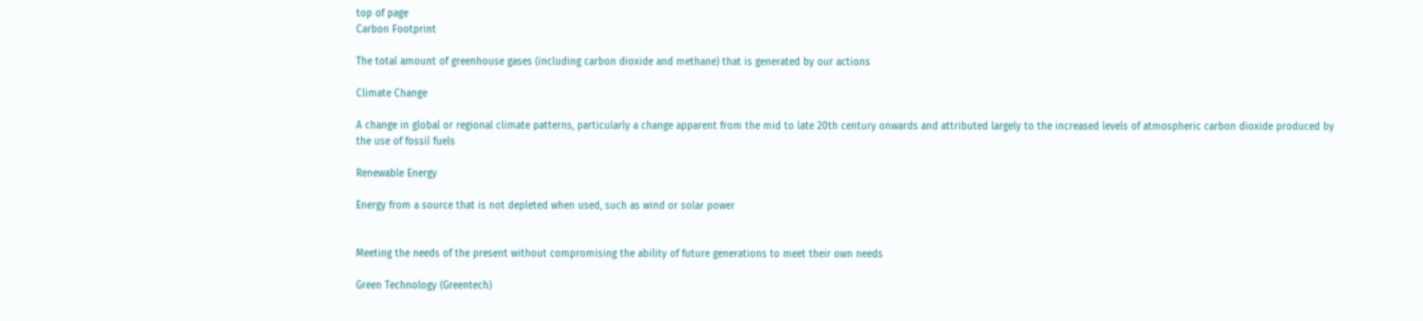top of page
Carbon Footprint

The total amount of greenhouse gases (including carbon dioxide and methane) that is generated by our actions

Climate Change

A change in global or regional climate patterns, particularly a change apparent from the mid to late 20th century onwards and attributed largely to the increased levels of atmospheric carbon dioxide produced by the use of fossil fuels

Renewable Energy

Energy from a source that is not depleted when used, such as wind or solar power


Meeting the needs of the present without compromising the ability of future generations to meet their own needs

Green Technology (Greentech)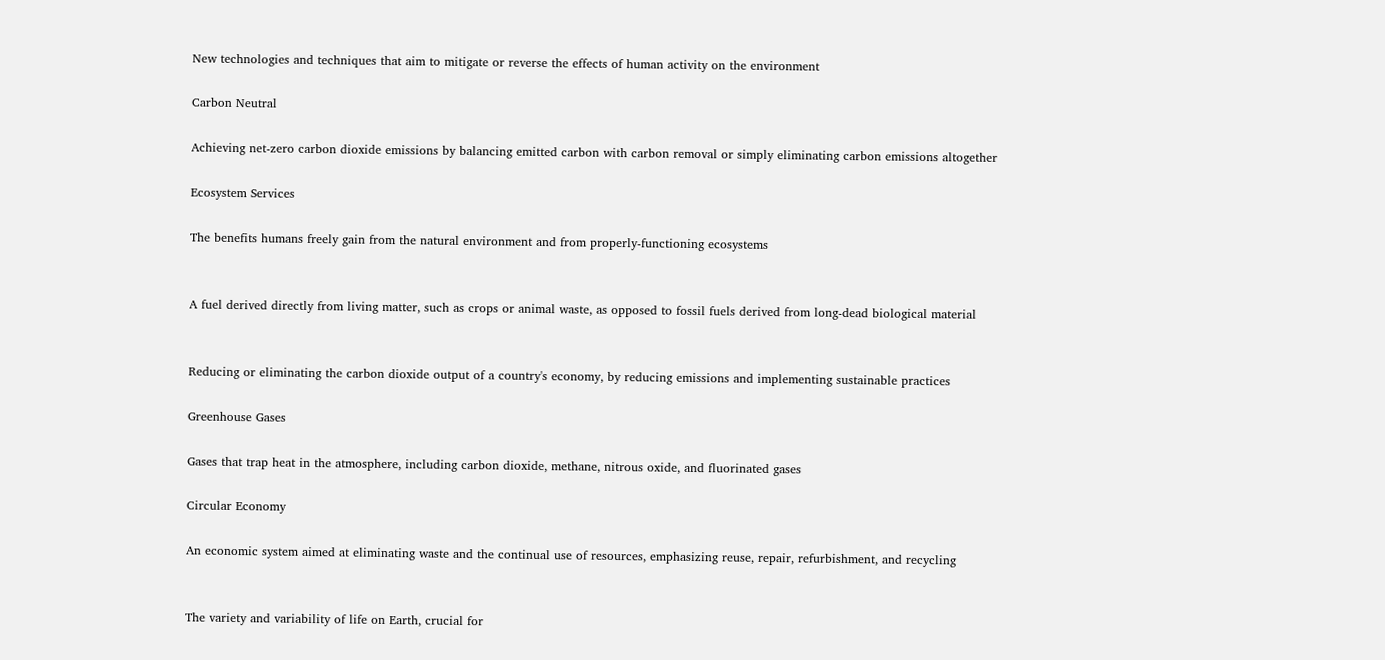New technologies and techniques that aim to mitigate or reverse the effects of human activity on the environment

Carbon Neutral

Achieving net-zero carbon dioxide emissions by balancing emitted carbon with carbon removal or simply eliminating carbon emissions altogether

Ecosystem Services

The benefits humans freely gain from the natural environment and from properly-functioning ecosystems


A fuel derived directly from living matter, such as crops or animal waste, as opposed to fossil fuels derived from long-dead biological material


Reducing or eliminating the carbon dioxide output of a country's economy, by reducing emissions and implementing sustainable practices

Greenhouse Gases

Gases that trap heat in the atmosphere, including carbon dioxide, methane, nitrous oxide, and fluorinated gases

Circular Economy

An economic system aimed at eliminating waste and the continual use of resources, emphasizing reuse, repair, refurbishment, and recycling


The variety and variability of life on Earth, crucial for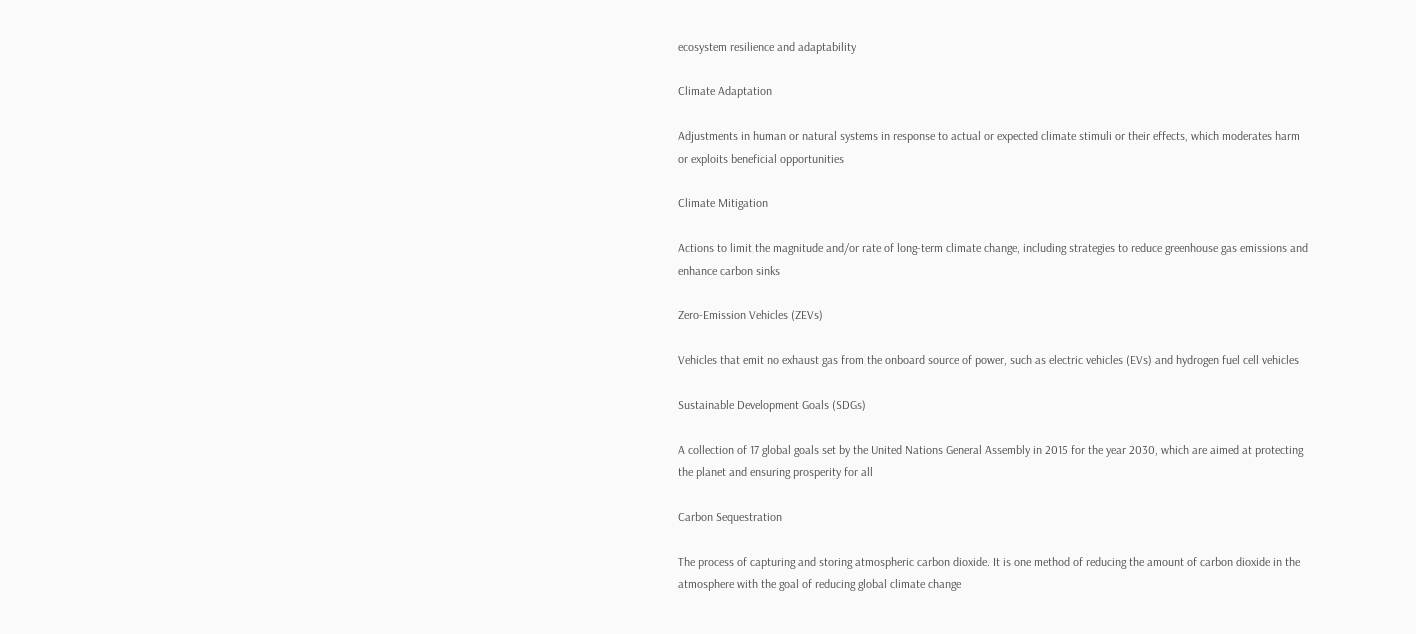ecosystem resilience and adaptability

Climate Adaptation

Adjustments in human or natural systems in response to actual or expected climate stimuli or their effects, which moderates harm or exploits beneficial opportunities

Climate Mitigation

Actions to limit the magnitude and/or rate of long-term climate change, including strategies to reduce greenhouse gas emissions and enhance carbon sinks

Zero-Emission Vehicles (ZEVs)

Vehicles that emit no exhaust gas from the onboard source of power, such as electric vehicles (EVs) and hydrogen fuel cell vehicles

Sustainable Development Goals (SDGs)

A collection of 17 global goals set by the United Nations General Assembly in 2015 for the year 2030, which are aimed at protecting the planet and ensuring prosperity for all

Carbon Sequestration

The process of capturing and storing atmospheric carbon dioxide. It is one method of reducing the amount of carbon dioxide in the atmosphere with the goal of reducing global climate change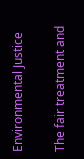Environmental Justice

The fair treatment and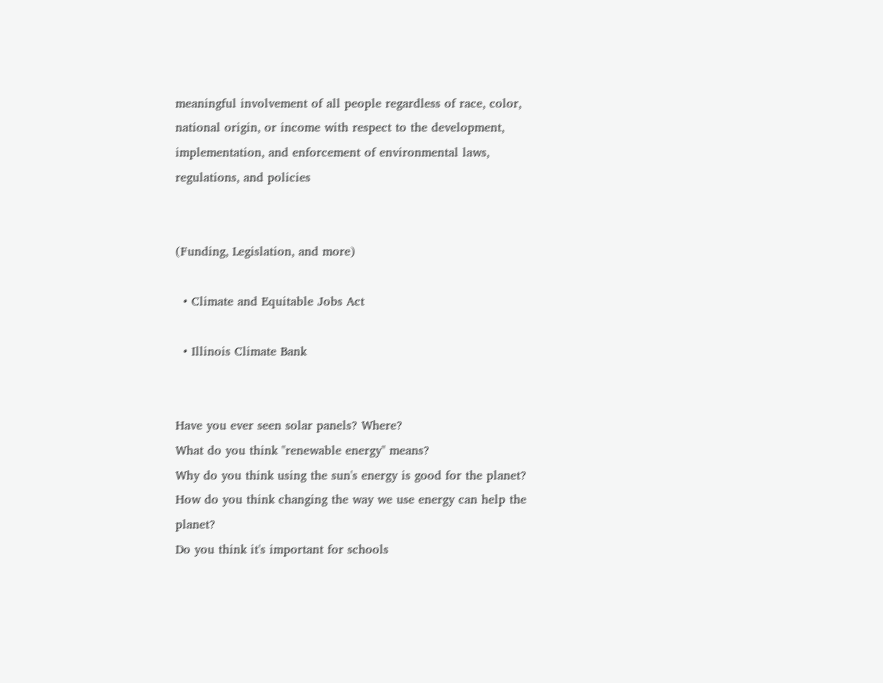meaningful involvement of all people regardless of race, color, national origin, or income with respect to the development, implementation, and enforcement of environmental laws, regulations, and policies


(Funding, Legislation, and more)

  • Climate and Equitable Jobs Act

  • Illinois Climate Bank


Have you ever seen solar panels? Where?
What do you think "renewable energy" means?
Why do you think using the sun's energy is good for the planet?
How do you think changing the way we use energy can help the planet?
Do you think it's important for schools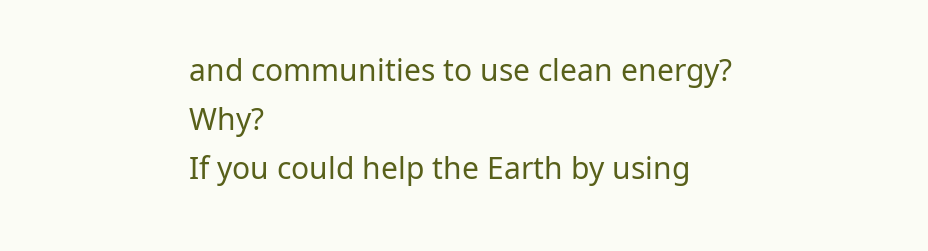and communities to use clean energy? Why?
If you could help the Earth by using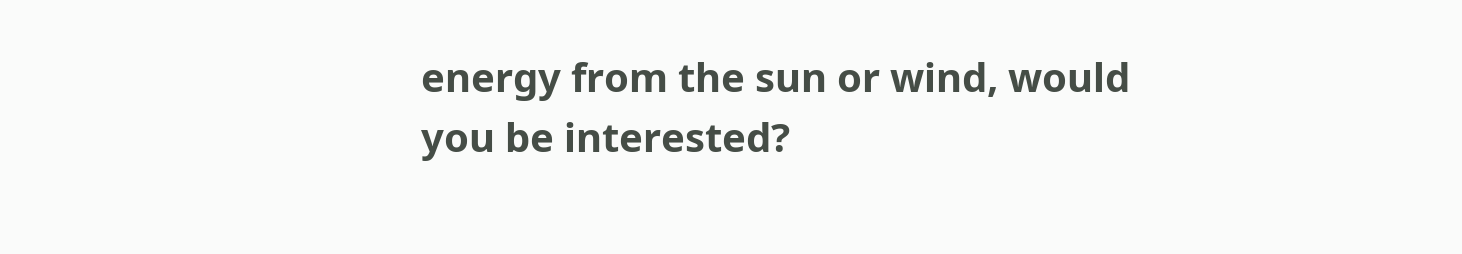energy from the sun or wind, would you be interested?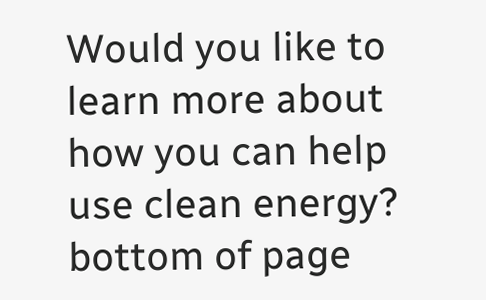Would you like to learn more about how you can help use clean energy?
bottom of page